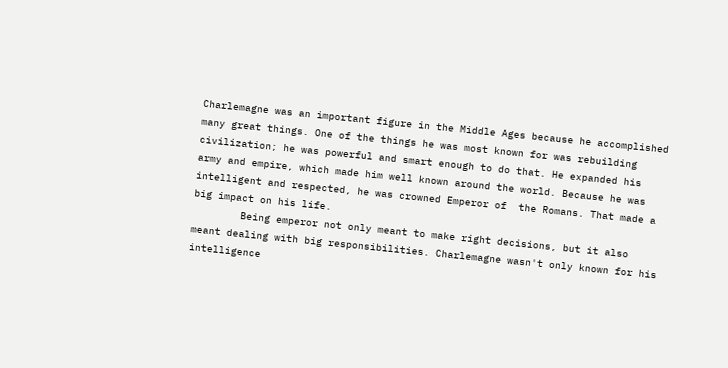Charlemagne was an important figure in the Middle Ages because he accomplished many great things. One of the things he was most known for was rebuilding civilization; he was powerful and smart enough to do that. He expanded his army and empire, which made him well known around the world. Because he was intelligent and respected, he was crowned Emperor of  the Romans. That made a big impact on his life.
        Being emperor not only meant to make right decisions, but it also meant dealing with big responsibilities. Charlemagne wasn't only known for his intelligence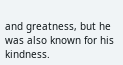and greatness, but he was also known for his kindness.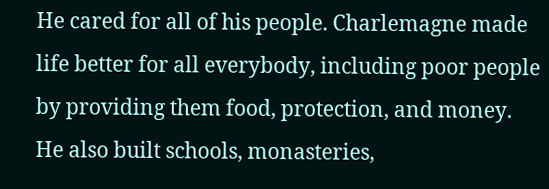He cared for all of his people. Charlemagne made life better for all everybody, including poor people by providing them food, protection, and money. He also built schools, monasteries,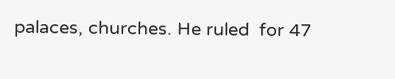palaces, churches. He ruled  for 47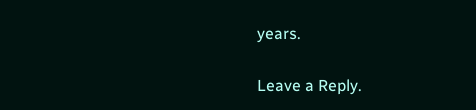years.

Leave a Reply.